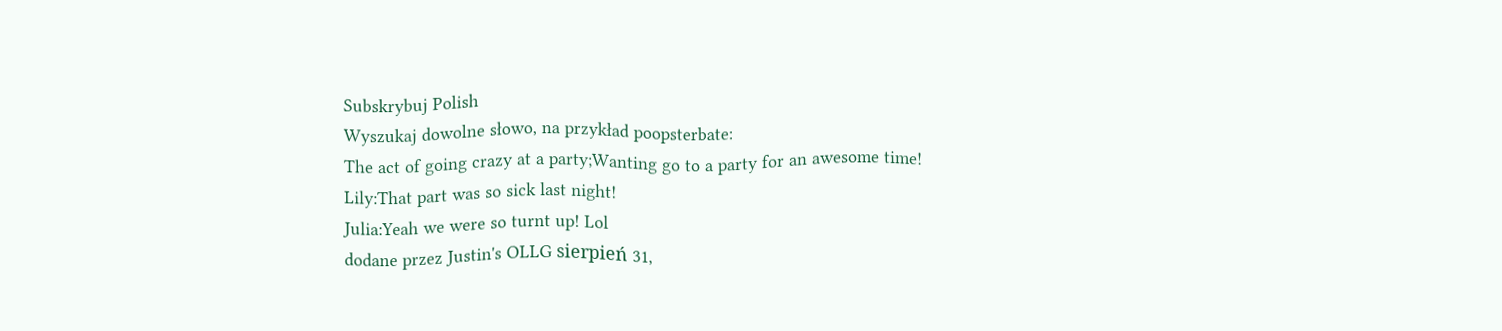Subskrybuj Polish
Wyszukaj dowolne słowo, na przykład poopsterbate:
The act of going crazy at a party;Wanting go to a party for an awesome time!
Lily:That part was so sick last night!
Julia:Yeah we were so turnt up! Lol
dodane przez Justin's OLLG sierpień 31,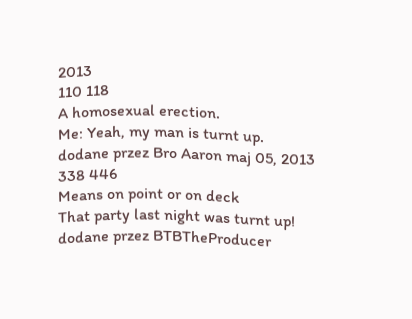2013
110 118
A homosexual erection.
Me: Yeah, my man is turnt up.
dodane przez Bro Aaron maj 05, 2013
338 446
Means on point or on deck
That party last night was turnt up!
dodane przez BTBTheProducer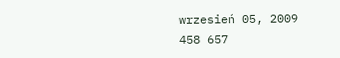wrzesień 05, 2009
458 657